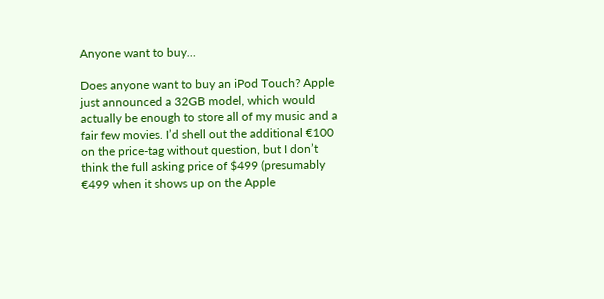Anyone want to buy…

Does anyone want to buy an iPod Touch? Apple just announced a 32GB model, which would actually be enough to store all of my music and a fair few movies. I’d shell out the additional €100 on the price-tag without question, but I don’t think the full asking price of $499 (presumably €499 when it shows up on the Apple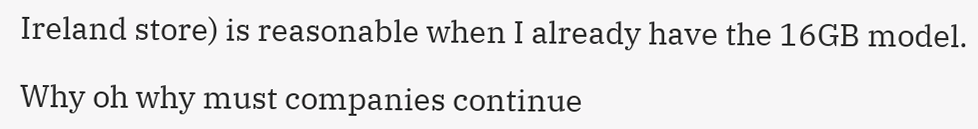Ireland store) is reasonable when I already have the 16GB model.

Why oh why must companies continue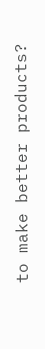to make better products?